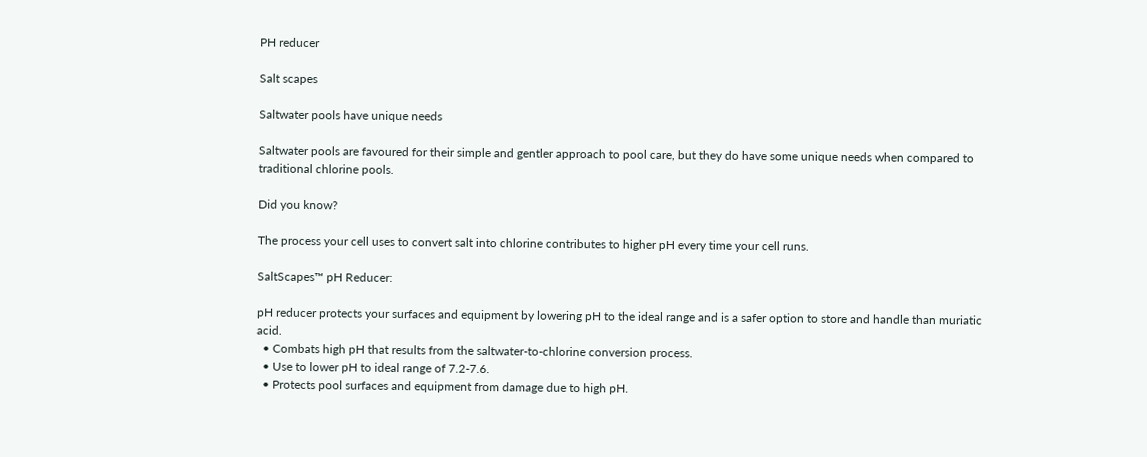PH reducer

Salt scapes

Saltwater pools have unique needs

Saltwater pools are favoured for their simple and gentler approach to pool care, but they do have some unique needs when compared to traditional chlorine pools.

Did you know?

The process your cell uses to convert salt into chlorine contributes to higher pH every time your cell runs.

SaltScapes™ pH Reducer:

pH reducer protects your surfaces and equipment by lowering pH to the ideal range and is a safer option to store and handle than muriatic acid.
  • Combats high pH that results from the saltwater-to-chlorine conversion process.
  • Use to lower pH to ideal range of 7.2-7.6.
  • Protects pool surfaces and equipment from damage due to high pH.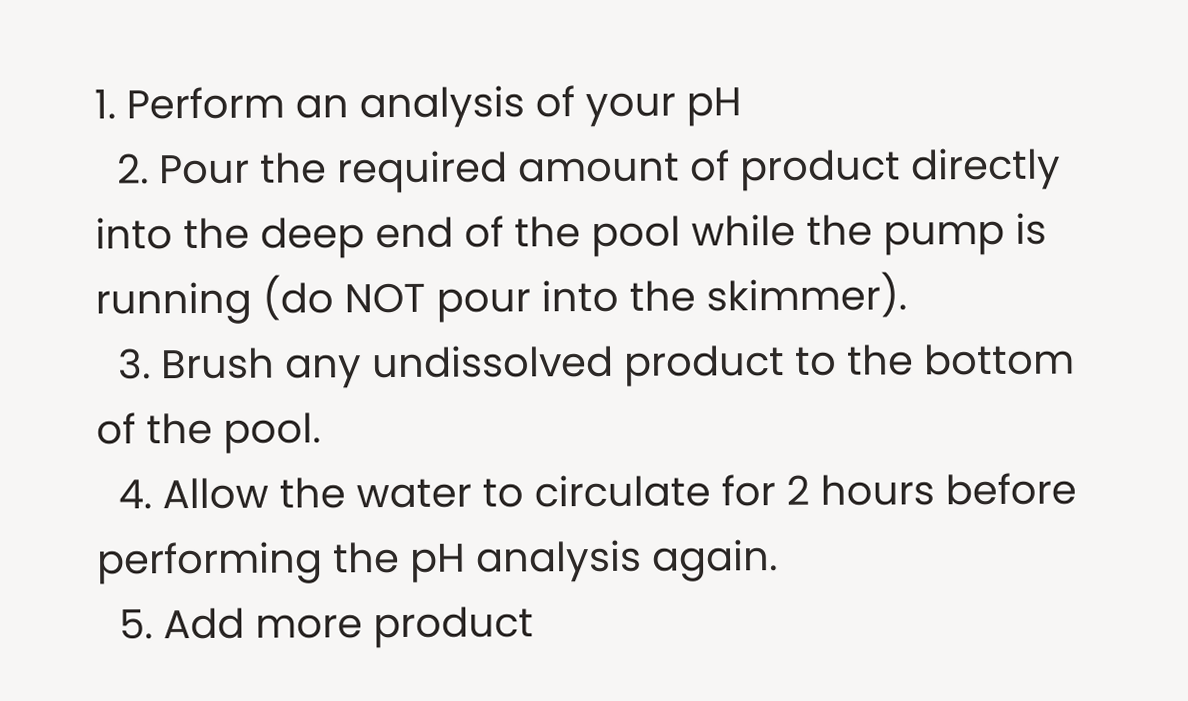1. Perform an analysis of your pH
  2. Pour the required amount of product directly into the deep end of the pool while the pump is running (do NOT pour into the skimmer).
  3. Brush any undissolved product to the bottom of the pool.
  4. Allow the water to circulate for 2 hours before performing the pH analysis again.
  5. Add more product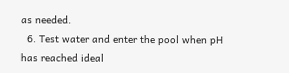as needed.
  6. Test water and enter the pool when pH has reached ideal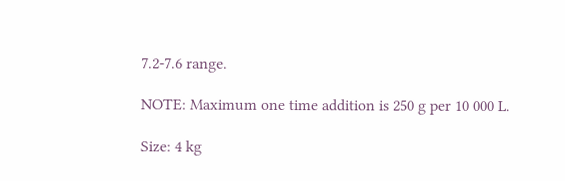7.2-7.6 range.

NOTE: Maximum one time addition is 250 g per 10 000 L.

Size: 4 kg